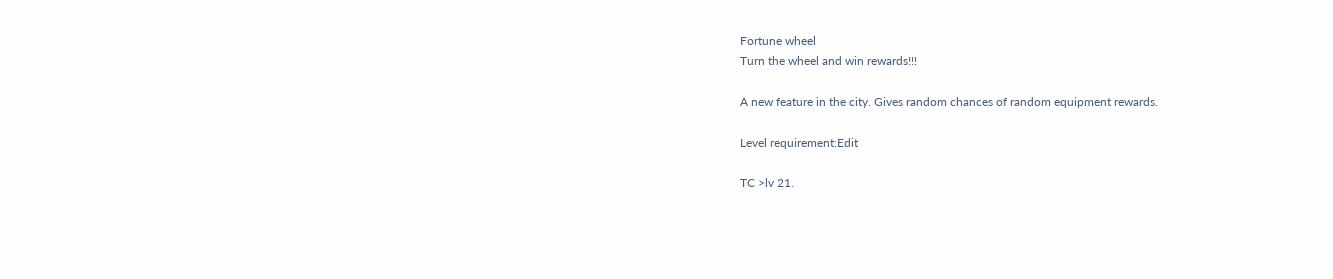Fortune wheel
Turn the wheel and win rewards!!!

A new feature in the city. Gives random chances of random equipment rewards.

Level requirement:Edit

TC >lv 21.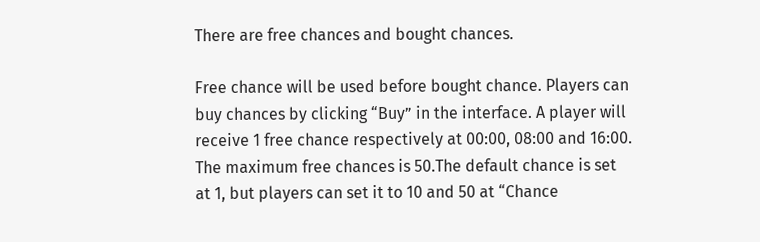There are free chances and bought chances.

Free chance will be used before bought chance. Players can buy chances by clicking “Buy” in the interface. A player will receive 1 free chance respectively at 00:00, 08:00 and 16:00. The maximum free chances is 50.The default chance is set at 1, but players can set it to 10 and 50 at “Chance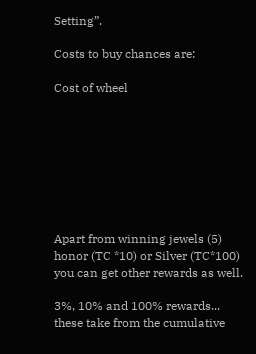Setting”.

Costs to buy chances are:

Cost of wheel








Apart from winning jewels (5) honor (TC *10) or Silver (TC*100) you can get other rewards as well.

3%, 10% and 100% rewards... these take from the cumulative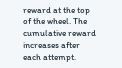reward at the top of the wheel. The cumulative reward increases after each attempt.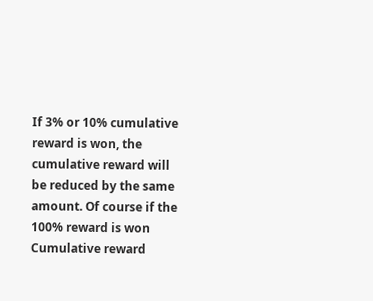If 3% or 10% cumulative reward is won, the cumulative reward will be reduced by the same amount. Of course if the 100% reward is won Cumulative reward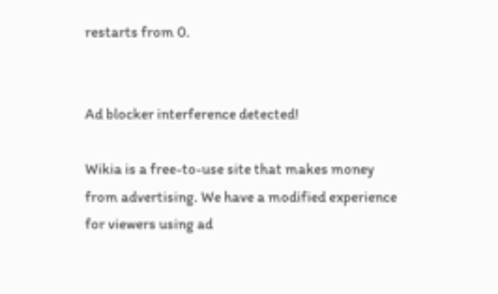restarts from 0.


Ad blocker interference detected!

Wikia is a free-to-use site that makes money from advertising. We have a modified experience for viewers using ad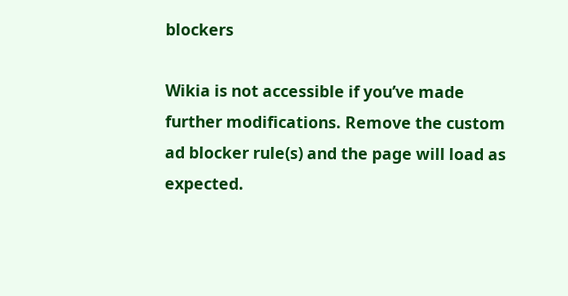blockers

Wikia is not accessible if you’ve made further modifications. Remove the custom ad blocker rule(s) and the page will load as expected.